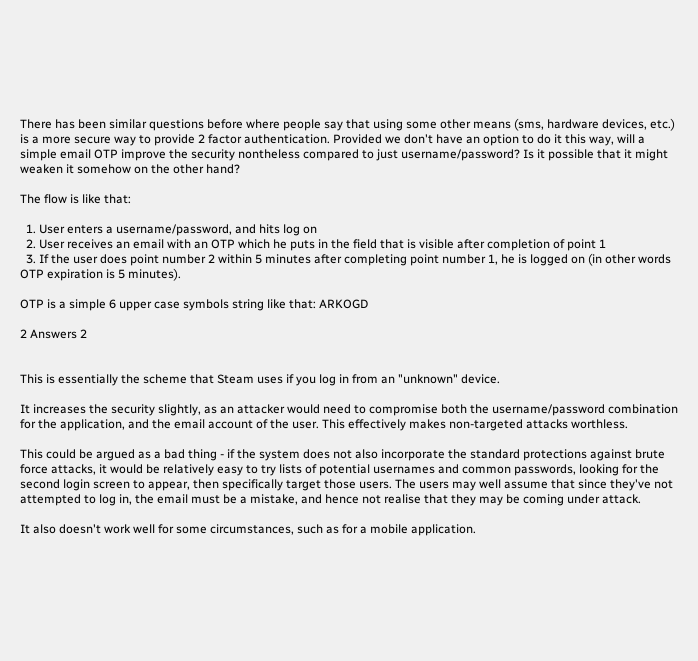There has been similar questions before where people say that using some other means (sms, hardware devices, etc.) is a more secure way to provide 2 factor authentication. Provided we don't have an option to do it this way, will a simple email OTP improve the security nontheless compared to just username/password? Is it possible that it might weaken it somehow on the other hand?

The flow is like that:

  1. User enters a username/password, and hits log on
  2. User receives an email with an OTP which he puts in the field that is visible after completion of point 1
  3. If the user does point number 2 within 5 minutes after completing point number 1, he is logged on (in other words OTP expiration is 5 minutes).

OTP is a simple 6 upper case symbols string like that: ARKOGD

2 Answers 2


This is essentially the scheme that Steam uses if you log in from an "unknown" device.

It increases the security slightly, as an attacker would need to compromise both the username/password combination for the application, and the email account of the user. This effectively makes non-targeted attacks worthless.

This could be argued as a bad thing - if the system does not also incorporate the standard protections against brute force attacks, it would be relatively easy to try lists of potential usernames and common passwords, looking for the second login screen to appear, then specifically target those users. The users may well assume that since they've not attempted to log in, the email must be a mistake, and hence not realise that they may be coming under attack.

It also doesn't work well for some circumstances, such as for a mobile application.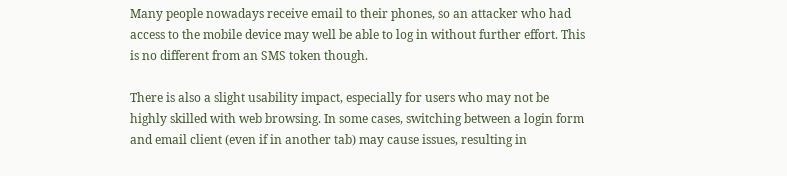Many people nowadays receive email to their phones, so an attacker who had access to the mobile device may well be able to log in without further effort. This is no different from an SMS token though.

There is also a slight usability impact, especially for users who may not be highly skilled with web browsing. In some cases, switching between a login form and email client (even if in another tab) may cause issues, resulting in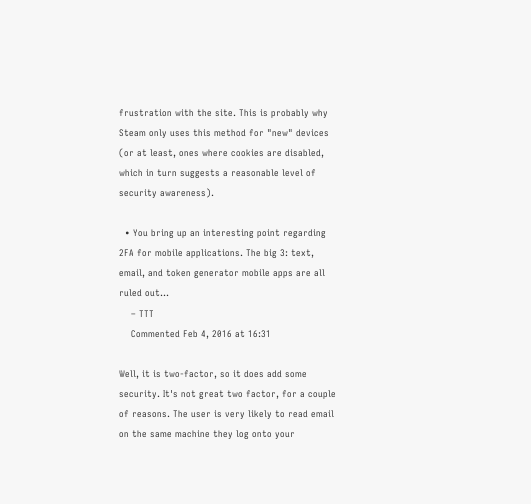frustration with the site. This is probably why Steam only uses this method for "new" devices (or at least, ones where cookies are disabled, which in turn suggests a reasonable level of security awareness).

  • You bring up an interesting point regarding 2FA for mobile applications. The big 3: text, email, and token generator mobile apps are all ruled out...
    – TTT
    Commented Feb 4, 2016 at 16:31

Well, it is two-factor, so it does add some security. It's not great two factor, for a couple of reasons. The user is very likely to read email on the same machine they log onto your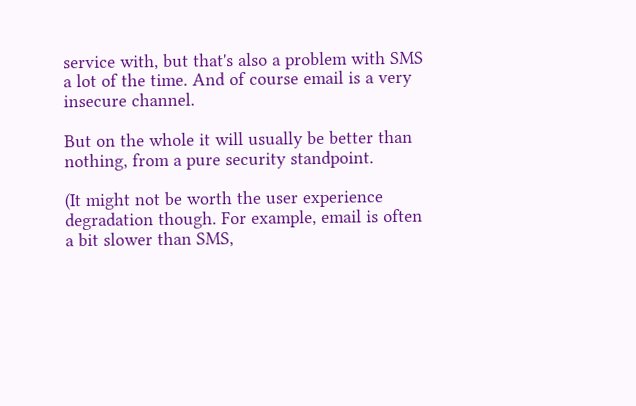service with, but that's also a problem with SMS a lot of the time. And of course email is a very insecure channel.

But on the whole it will usually be better than nothing, from a pure security standpoint.

(It might not be worth the user experience degradation though. For example, email is often a bit slower than SMS,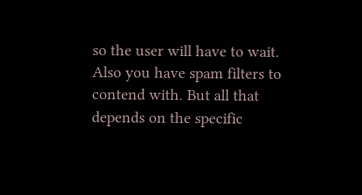so the user will have to wait. Also you have spam filters to contend with. But all that depends on the specific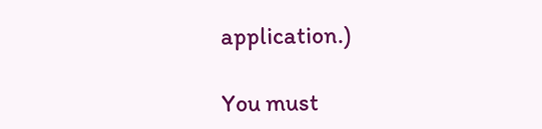application.)

You must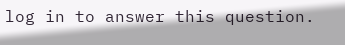log in to answer this question.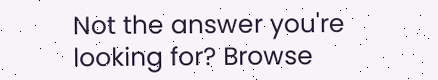Not the answer you're looking for? Browse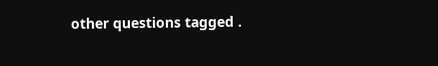other questions tagged .